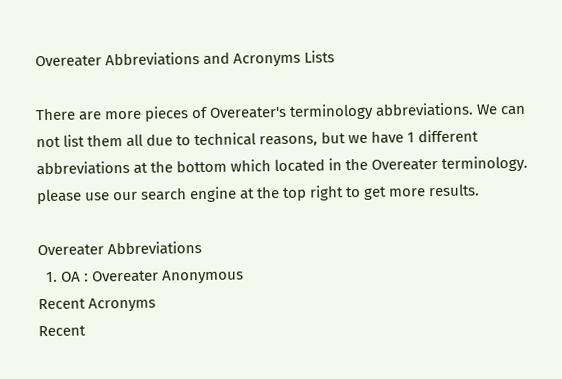Overeater Abbreviations and Acronyms Lists

There are more pieces of Overeater's terminology abbreviations. We can not list them all due to technical reasons, but we have 1 different abbreviations at the bottom which located in the Overeater terminology. please use our search engine at the top right to get more results.

Overeater Abbreviations
  1. OA : Overeater Anonymous
Recent Acronyms
Recent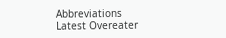Abbreviations
Latest Overeater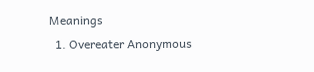Meanings
  1. Overeater Anonymous